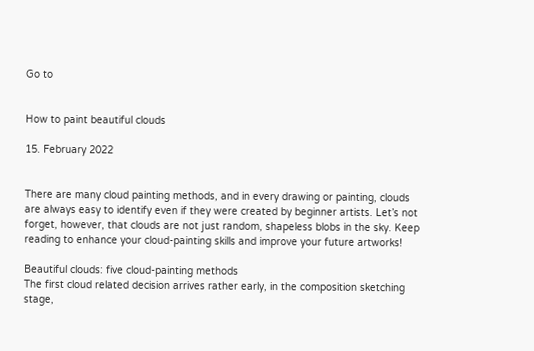Go to


How to paint beautiful clouds

15. February 2022


There are many cloud painting methods, and in every drawing or painting, clouds are always easy to identify even if they were created by beginner artists. Let’s not forget, however, that clouds are not just random, shapeless blobs in the sky. Keep reading to enhance your cloud-painting skills and improve your future artworks!

Beautiful clouds: five cloud-painting methods
The first cloud related decision arrives rather early, in the composition sketching stage,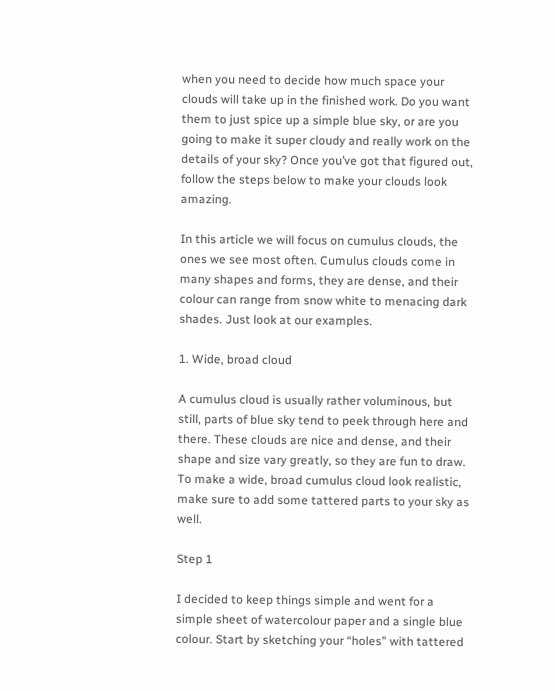when you need to decide how much space your clouds will take up in the finished work. Do you want them to just spice up a simple blue sky, or are you going to make it super cloudy and really work on the details of your sky? Once you’ve got that figured out, follow the steps below to make your clouds look amazing.

In this article we will focus on cumulus clouds, the ones we see most often. Cumulus clouds come in many shapes and forms, they are dense, and their colour can range from snow white to menacing dark shades. Just look at our examples.

1. Wide, broad cloud

A cumulus cloud is usually rather voluminous, but still, parts of blue sky tend to peek through here and there. These clouds are nice and dense, and their shape and size vary greatly, so they are fun to draw. To make a wide, broad cumulus cloud look realistic, make sure to add some tattered parts to your sky as well.

Step 1

I decided to keep things simple and went for a simple sheet of watercolour paper and a single blue colour. Start by sketching your “holes” with tattered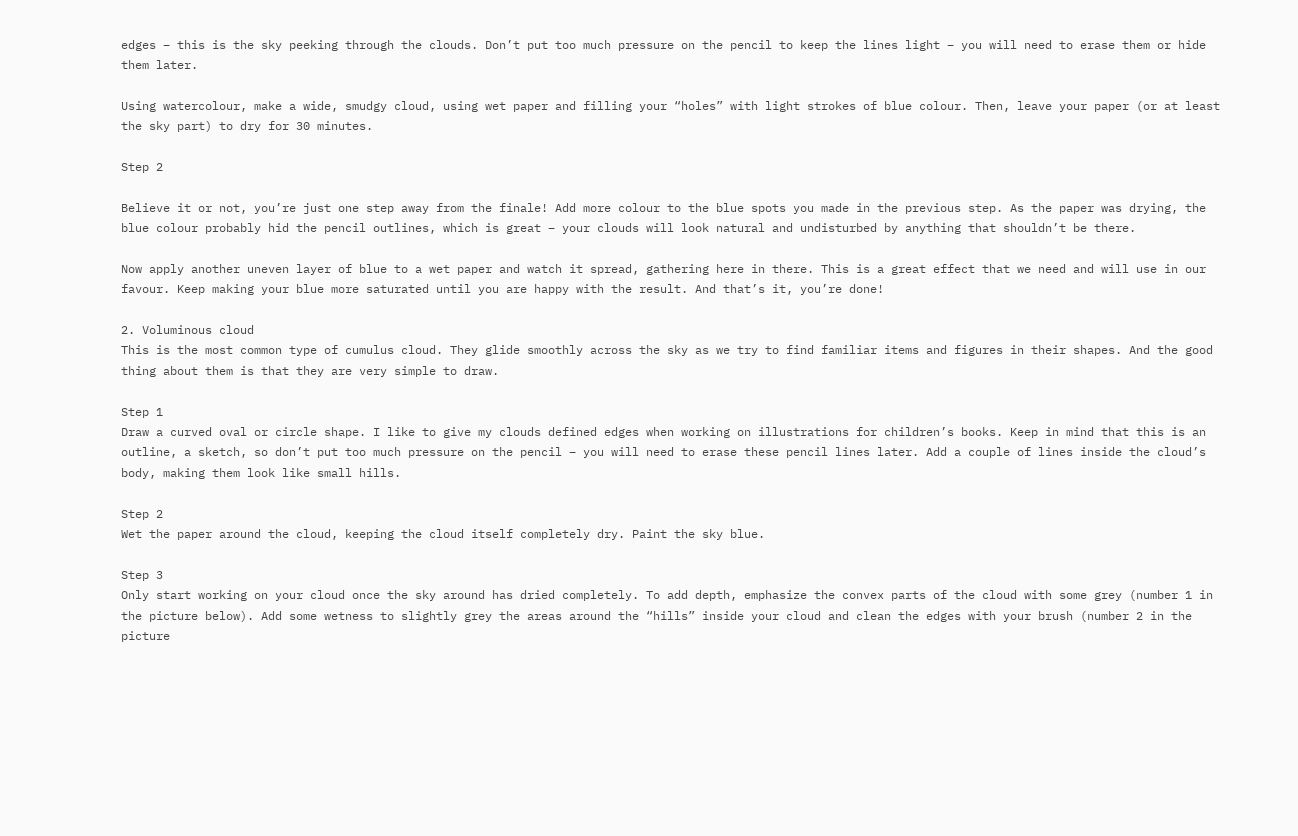edges – this is the sky peeking through the clouds. Don’t put too much pressure on the pencil to keep the lines light – you will need to erase them or hide them later.

Using watercolour, make a wide, smudgy cloud, using wet paper and filling your “holes” with light strokes of blue colour. Then, leave your paper (or at least the sky part) to dry for 30 minutes.

Step 2

Believe it or not, you’re just one step away from the finale! Add more colour to the blue spots you made in the previous step. As the paper was drying, the blue colour probably hid the pencil outlines, which is great – your clouds will look natural and undisturbed by anything that shouldn’t be there.

Now apply another uneven layer of blue to a wet paper and watch it spread, gathering here in there. This is a great effect that we need and will use in our favour. Keep making your blue more saturated until you are happy with the result. And that’s it, you’re done!

2. Voluminous cloud
This is the most common type of cumulus cloud. They glide smoothly across the sky as we try to find familiar items and figures in their shapes. And the good thing about them is that they are very simple to draw.

Step 1
Draw a curved oval or circle shape. I like to give my clouds defined edges when working on illustrations for children’s books. Keep in mind that this is an outline, a sketch, so don’t put too much pressure on the pencil – you will need to erase these pencil lines later. Add a couple of lines inside the cloud’s body, making them look like small hills.

Step 2
Wet the paper around the cloud, keeping the cloud itself completely dry. Paint the sky blue.

Step 3
Only start working on your cloud once the sky around has dried completely. To add depth, emphasize the convex parts of the cloud with some grey (number 1 in the picture below). Add some wetness to slightly grey the areas around the “hills” inside your cloud and clean the edges with your brush (number 2 in the picture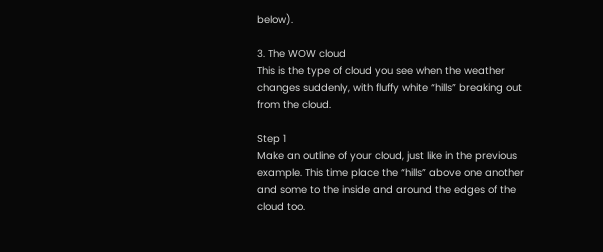below).

3. The WOW cloud
This is the type of cloud you see when the weather changes suddenly, with fluffy white “hills” breaking out from the cloud.

Step 1
Make an outline of your cloud, just like in the previous example. This time place the “hills” above one another and some to the inside and around the edges of the cloud too.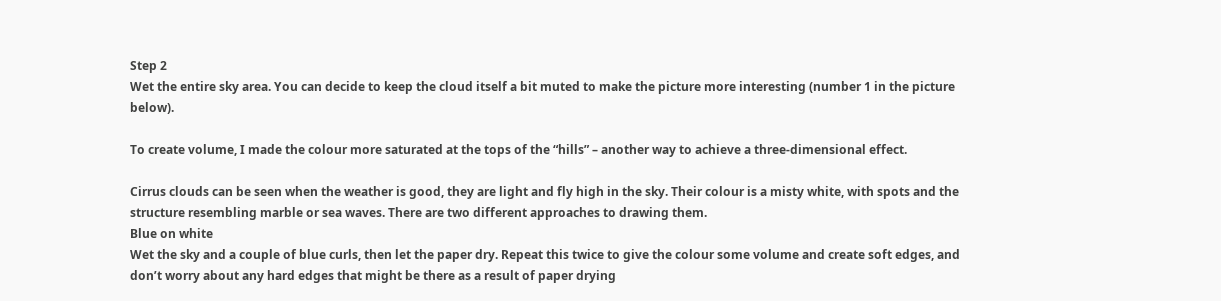Step 2
Wet the entire sky area. You can decide to keep the cloud itself a bit muted to make the picture more interesting (number 1 in the picture below).

To create volume, I made the colour more saturated at the tops of the “hills” – another way to achieve a three-dimensional effect.

Cirrus clouds can be seen when the weather is good, they are light and fly high in the sky. Their colour is a misty white, with spots and the structure resembling marble or sea waves. There are two different approaches to drawing them.
Blue on white
Wet the sky and a couple of blue curls, then let the paper dry. Repeat this twice to give the colour some volume and create soft edges, and don’t worry about any hard edges that might be there as a result of paper drying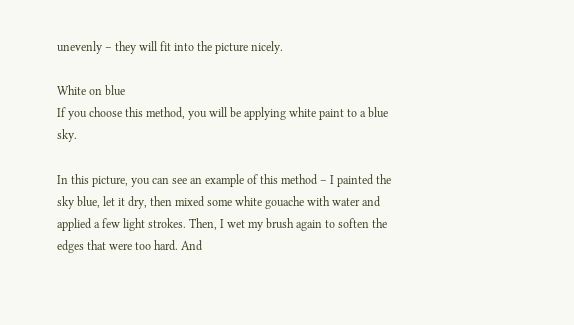unevenly – they will fit into the picture nicely.

White on blue
If you choose this method, you will be applying white paint to a blue sky.

In this picture, you can see an example of this method – I painted the sky blue, let it dry, then mixed some white gouache with water and applied a few light strokes. Then, I wet my brush again to soften the edges that were too hard. And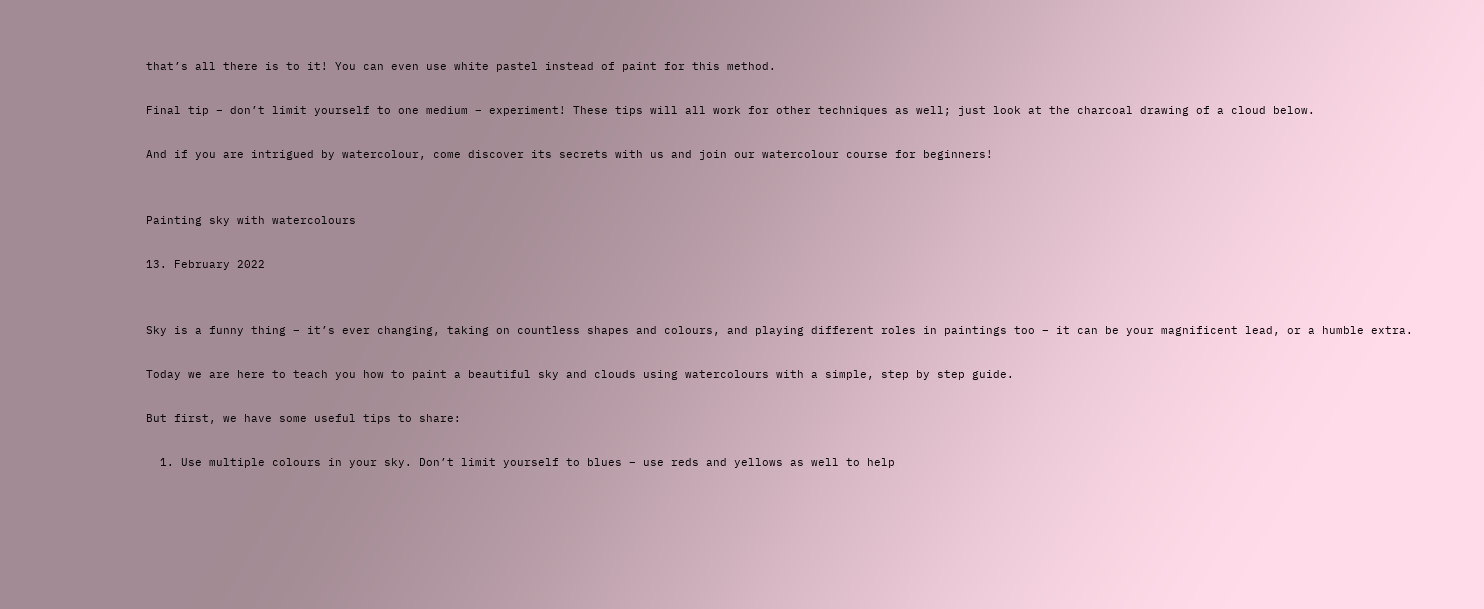that’s all there is to it! You can even use white pastel instead of paint for this method.

Final tip – don’t limit yourself to one medium – experiment! These tips will all work for other techniques as well; just look at the charcoal drawing of a cloud below.

And if you are intrigued by watercolour, come discover its secrets with us and join our watercolour course for beginners!


Painting sky with watercolours

13. February 2022


Sky is a funny thing – it’s ever changing, taking on countless shapes and colours, and playing different roles in paintings too – it can be your magnificent lead, or a humble extra.

Today we are here to teach you how to paint a beautiful sky and clouds using watercolours with a simple, step by step guide.

But first, we have some useful tips to share:

  1. Use multiple colours in your sky. Don’t limit yourself to blues – use reds and yellows as well to help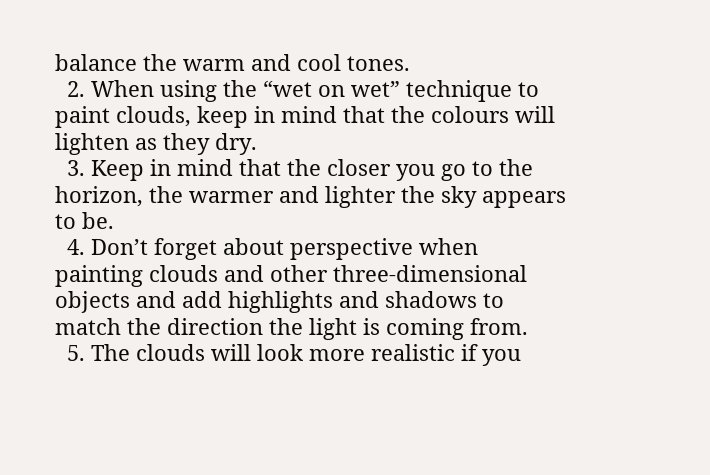balance the warm and cool tones.
  2. When using the “wet on wet” technique to paint clouds, keep in mind that the colours will lighten as they dry.
  3. Keep in mind that the closer you go to the horizon, the warmer and lighter the sky appears to be.
  4. Don’t forget about perspective when painting clouds and other three-dimensional objects and add highlights and shadows to match the direction the light is coming from.
  5. The clouds will look more realistic if you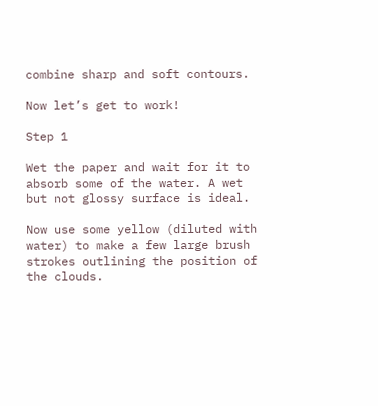combine sharp and soft contours.

Now let’s get to work!

Step 1

Wet the paper and wait for it to absorb some of the water. A wet but not glossy surface is ideal.

Now use some yellow (diluted with water) to make a few large brush strokes outlining the position of the clouds.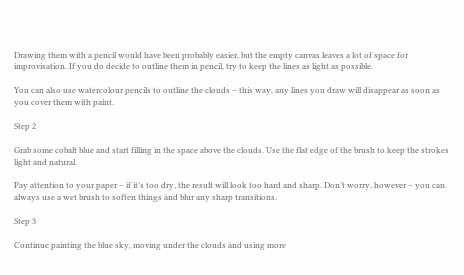Drawing them with a pencil would have been probably easier, but the empty canvas leaves a lot of space for improvisation. If you do decide to outline them in pencil, try to keep the lines as light as possible.

You can also use watercolour pencils to outline the clouds – this way, any lines you draw will disappear as soon as you cover them with paint.

Step 2

Grab some cobalt blue and start filling in the space above the clouds. Use the flat edge of the brush to keep the strokes light and natural.

Pay attention to your paper – if it’s too dry, the result will look too hard and sharp. Don’t worry, however – you can always use a wet brush to soften things and blur any sharp transitions.

Step 3

Continue painting the blue sky, moving under the clouds and using more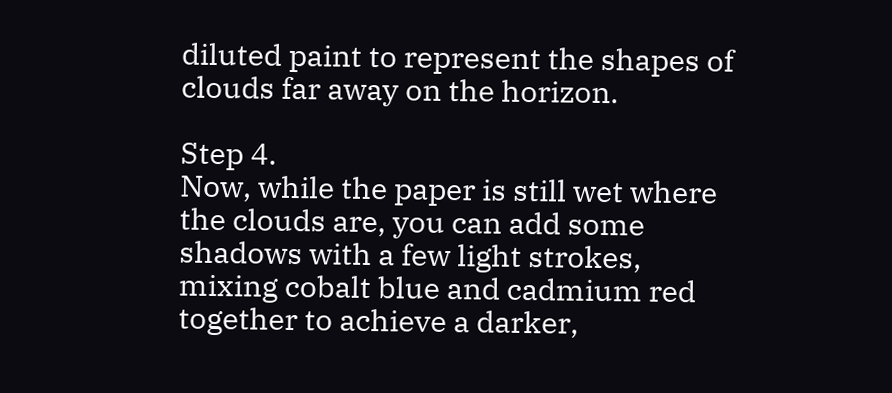diluted paint to represent the shapes of clouds far away on the horizon.

Step 4.
Now, while the paper is still wet where the clouds are, you can add some shadows with a few light strokes, mixing cobalt blue and cadmium red together to achieve a darker,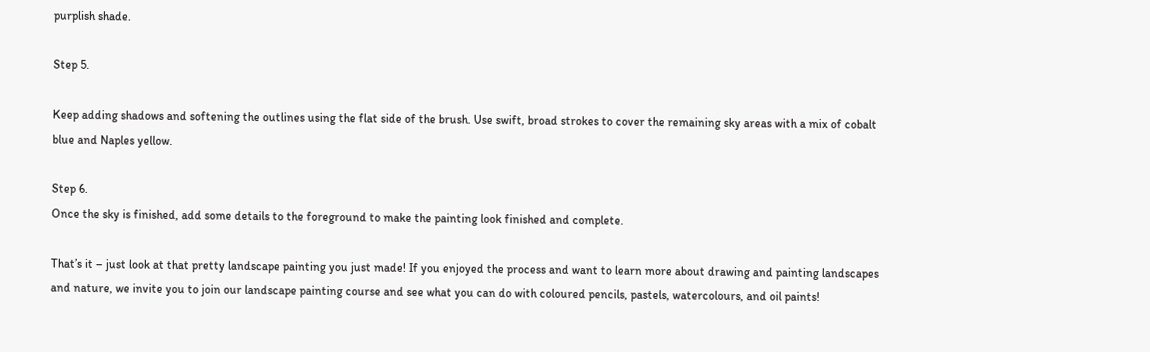purplish shade.

Step 5.

Keep adding shadows and softening the outlines using the flat side of the brush. Use swift, broad strokes to cover the remaining sky areas with a mix of cobalt blue and Naples yellow.

Step 6.
Once the sky is finished, add some details to the foreground to make the painting look finished and complete.

That’s it – just look at that pretty landscape painting you just made! If you enjoyed the process and want to learn more about drawing and painting landscapes and nature, we invite you to join our landscape painting course and see what you can do with coloured pencils, pastels, watercolours, and oil paints!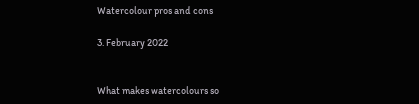Watercolour pros and cons

3. February 2022


What makes watercolours so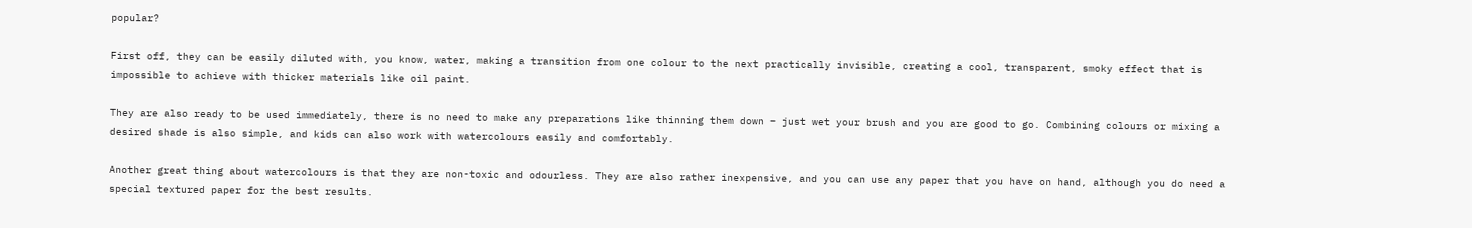popular?

First off, they can be easily diluted with, you know, water, making a transition from one colour to the next practically invisible, creating a cool, transparent, smoky effect that is impossible to achieve with thicker materials like oil paint.

They are also ready to be used immediately, there is no need to make any preparations like thinning them down – just wet your brush and you are good to go. Combining colours or mixing a desired shade is also simple, and kids can also work with watercolours easily and comfortably.

Another great thing about watercolours is that they are non-toxic and odourless. They are also rather inexpensive, and you can use any paper that you have on hand, although you do need a special textured paper for the best results.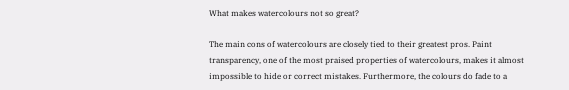What makes watercolours not so great?

The main cons of watercolours are closely tied to their greatest pros. Paint transparency, one of the most praised properties of watercolours, makes it almost impossible to hide or correct mistakes. Furthermore, the colours do fade to a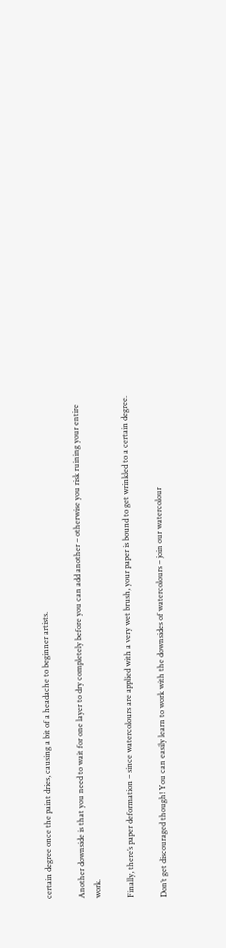certain degree once the paint dries, causing a bit of a headache to beginner artists.

Another downside is that you need to wait for one layer to dry completely before you can add another – otherwise you risk ruining your entire work.

Finally, there’s paper deformation – since watercolours are applied with a very wet brush, your paper is bound to get wrinkled to a certain degree.

Don’t get discouraged though! You can easily learn to work with the downsides of watercolours – join our watercolour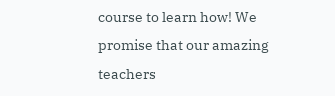course to learn how! We promise that our amazing teachers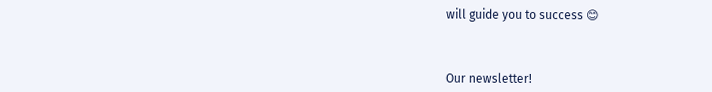will guide you to success 😊



Our newsletter!